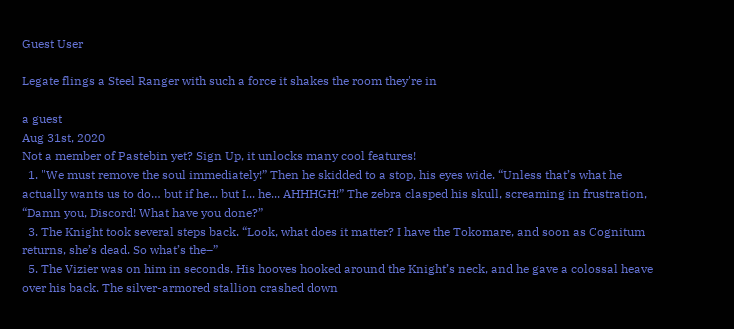Guest User

Legate flings a Steel Ranger with such a force it shakes the room they're in

a guest
Aug 31st, 2020
Not a member of Pastebin yet? Sign Up, it unlocks many cool features!
  1. "We must remove the soul immediately!” Then he skidded to a stop, his eyes wide. “Unless that’s what he actually wants us to do… but if he... but I... he... AHHHGH!” The zebra clasped his skull, screaming in frustration, “Damn you, Discord! What have you done?”
  3. The Knight took several steps back. “Look, what does it matter? I have the Tokomare, and soon as Cognitum returns, she’s dead. So what’s the–”
  5. The Vizier was on him in seconds. His hooves hooked around the Knight’s neck, and he gave a colossal heave over his back. The silver-armored stallion crashed down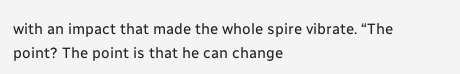with an impact that made the whole spire vibrate. “The point? The point is that he can change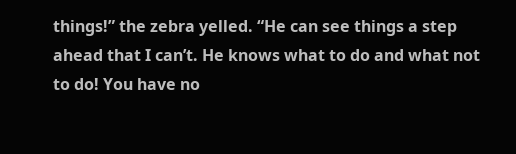things!” the zebra yelled. “He can see things a step ahead that I can’t. He knows what to do and what not to do! You have no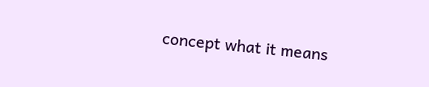concept what it means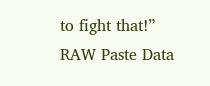to fight that!”
RAW Paste Data